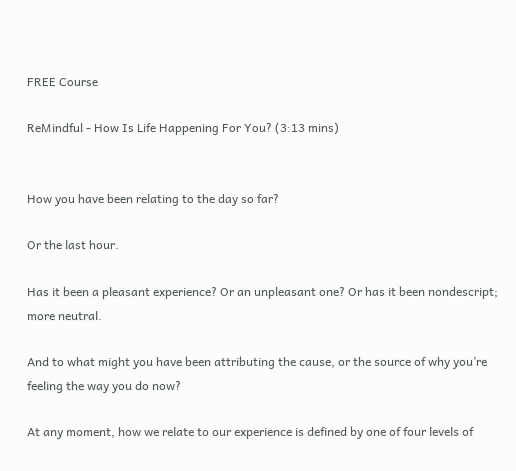FREE Course

ReMindful - How Is Life Happening For You? (3:13 mins)


How you have been relating to the day so far?

Or the last hour.

Has it been a pleasant experience? Or an unpleasant one? Or has it been nondescript; more neutral.

And to what might you have been attributing the cause, or the source of why you’re feeling the way you do now?

At any moment, how we relate to our experience is defined by one of four levels of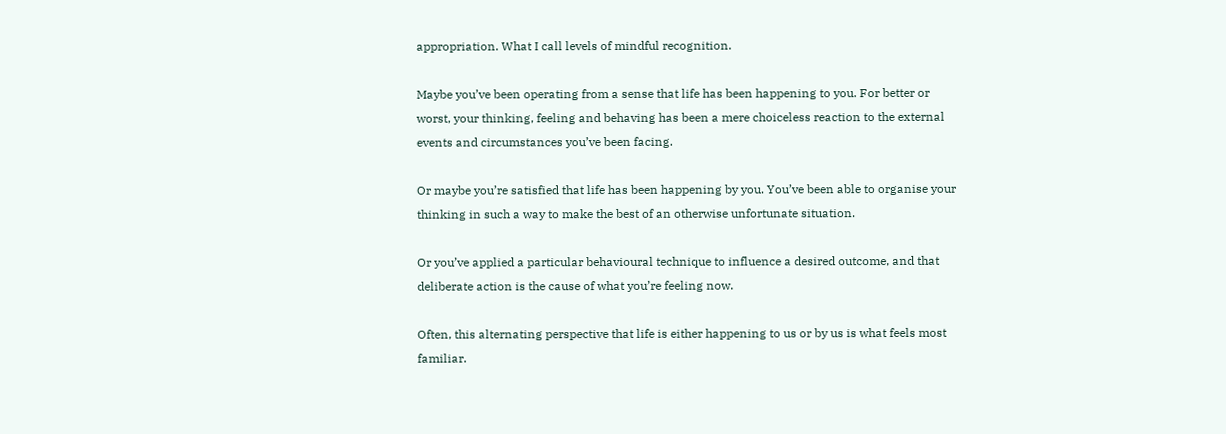appropriation. What I call levels of mindful recognition.

Maybe you’ve been operating from a sense that life has been happening to you. For better or worst, your thinking, feeling and behaving has been a mere choiceless reaction to the external events and circumstances you’ve been facing.

Or maybe you’re satisfied that life has been happening by you. You’ve been able to organise your thinking in such a way to make the best of an otherwise unfortunate situation.

Or you’ve applied a particular behavioural technique to influence a desired outcome, and that deliberate action is the cause of what you’re feeling now.

Often, this alternating perspective that life is either happening to us or by us is what feels most familiar.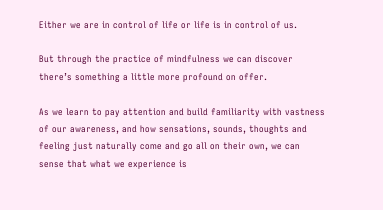Either we are in control of life or life is in control of us.

But through the practice of mindfulness we can discover there’s something a little more profound on offer.

As we learn to pay attention and build familiarity with vastness of our awareness, and how sensations, sounds, thoughts and feeling just naturally come and go all on their own, we can sense that what we experience is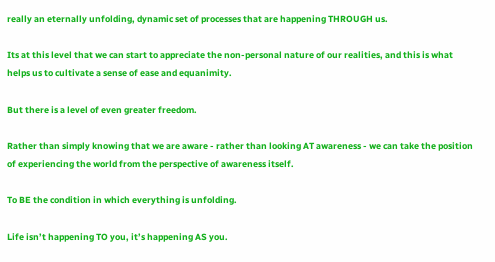really an eternally unfolding, dynamic set of processes that are happening THROUGH us.

Its at this level that we can start to appreciate the non-personal nature of our realities, and this is what helps us to cultivate a sense of ease and equanimity.

But there is a level of even greater freedom.

Rather than simply knowing that we are aware - rather than looking AT awareness - we can take the position of experiencing the world from the perspective of awareness itself.

To BE the condition in which everything is unfolding.

Life isn’t happening TO you, it’s happening AS you.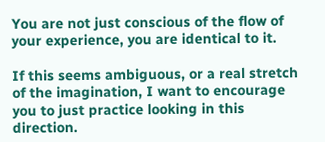You are not just conscious of the flow of your experience, you are identical to it.

If this seems ambiguous, or a real stretch of the imagination, I want to encourage you to just practice looking in this direction.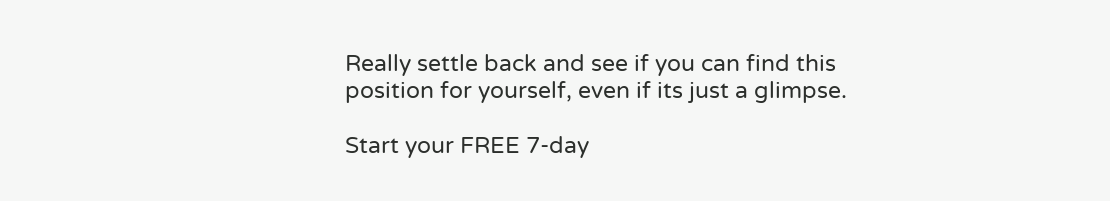Really settle back and see if you can find this position for yourself, even if its just a glimpse.

Start your FREE 7-day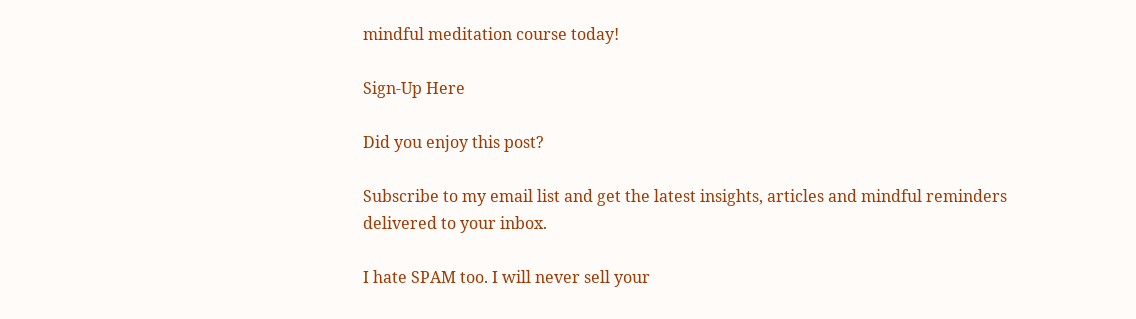mindful meditation course today!

Sign-Up Here

Did you enjoy this post?

Subscribe to my email list and get the latest insights, articles and mindful reminders delivered to your inbox.

I hate SPAM too. I will never sell your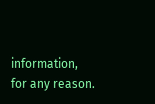information, for any reason.